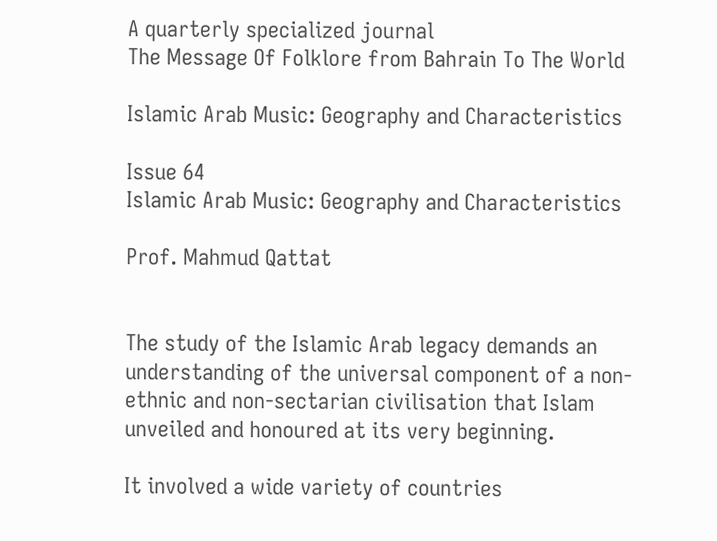A quarterly specialized journal
The Message Of Folklore from Bahrain To The World

Islamic Arab Music: Geography and Characteristics

Issue 64
Islamic Arab Music: Geography and Characteristics

Prof. Mahmud Qattat


The study of the Islamic Arab legacy demands an understanding of the universal component of a non-ethnic and non-sectarian civilisation that Islam unveiled and honoured at its very beginning.

It involved a wide variety of countries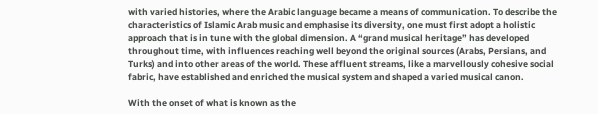with varied histories, where the Arabic language became a means of communication. To describe the characteristics of Islamic Arab music and emphasise its diversity, one must first adopt a holistic approach that is in tune with the global dimension. A “grand musical heritage” has developed throughout time, with influences reaching well beyond the original sources (Arabs, Persians, and Turks) and into other areas of the world. These affluent streams, like a marvellously cohesive social fabric, have established and enriched the musical system and shaped a varied musical canon.

With the onset of what is known as the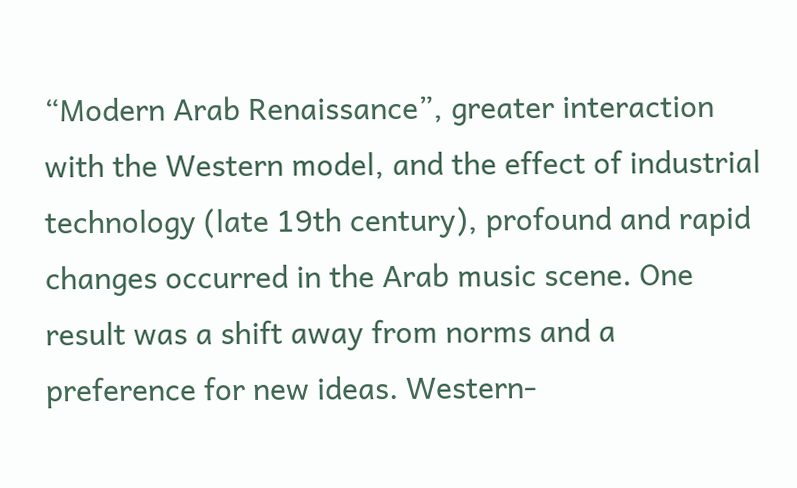“Modern Arab Renaissance”, greater interaction with the Western model, and the effect of industrial technology (late 19th century), profound and rapid changes occurred in the Arab music scene. One result was a shift away from norms and a preference for new ideas. Western-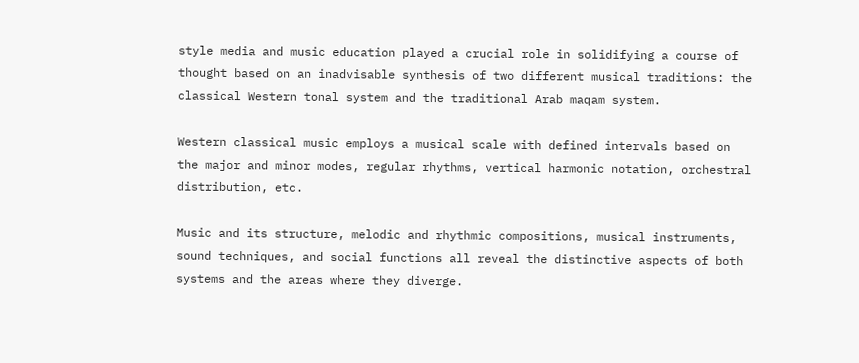style media and music education played a crucial role in solidifying a course of thought based on an inadvisable synthesis of two different musical traditions: the classical Western tonal system and the traditional Arab maqam system.

Western classical music employs a musical scale with defined intervals based on the major and minor modes, regular rhythms, vertical harmonic notation, orchestral distribution, etc.

Music and its structure, melodic and rhythmic compositions, musical instruments, sound techniques, and social functions all reveal the distinctive aspects of both systems and the areas where they diverge.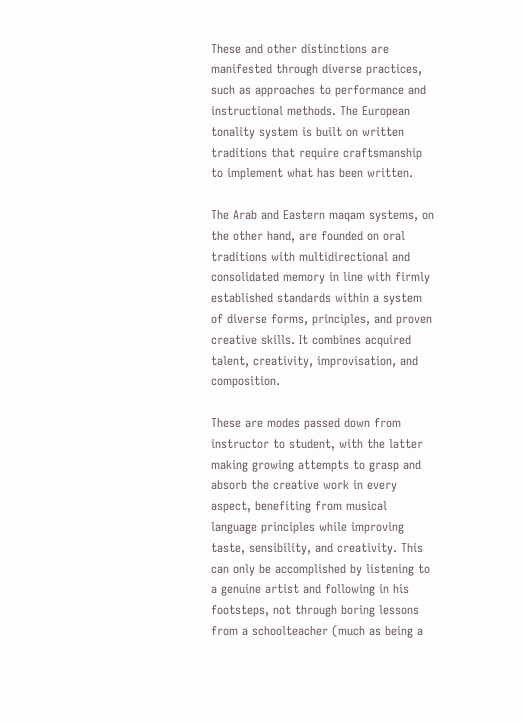These and other distinctions are manifested through diverse practices, such as approaches to performance and instructional methods. The European tonality system is built on written traditions that require craftsmanship to implement what has been written.

The Arab and Eastern maqam systems, on the other hand, are founded on oral traditions with multidirectional and consolidated memory in line with firmly established standards within a system of diverse forms, principles, and proven creative skills. It combines acquired talent, creativity, improvisation, and composition.

These are modes passed down from instructor to student, with the latter making growing attempts to grasp and absorb the creative work in every aspect, benefiting from musical language principles while improving taste, sensibility, and creativity. This can only be accomplished by listening to a genuine artist and following in his footsteps, not through boring lessons from a schoolteacher (much as being a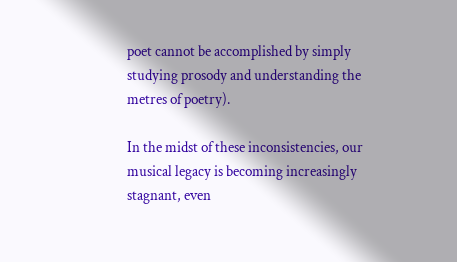poet cannot be accomplished by simply studying prosody and understanding the metres of poetry).

In the midst of these inconsistencies, our musical legacy is becoming increasingly stagnant, even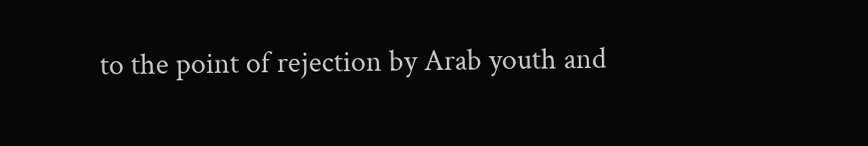to the point of rejection by Arab youth and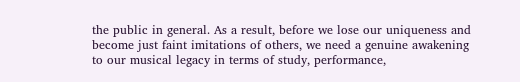the public in general. As a result, before we lose our uniqueness and become just faint imitations of others, we need a genuine awakening to our musical legacy in terms of study, performance,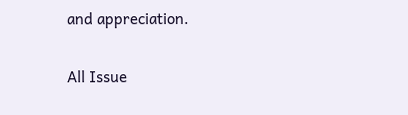and appreciation.


All Issue